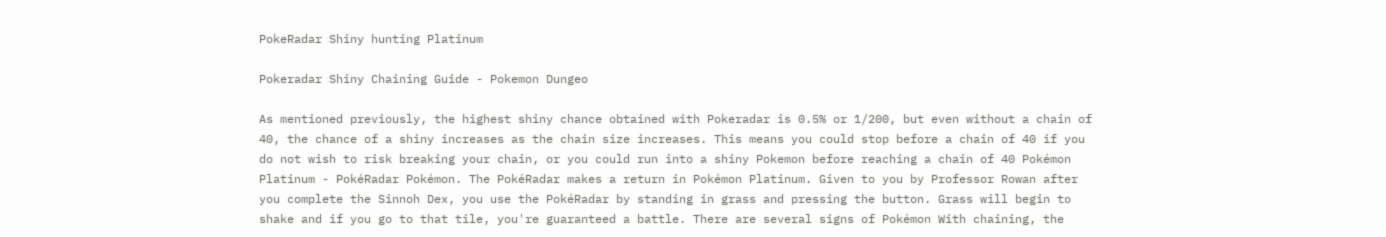PokeRadar Shiny hunting Platinum

Pokeradar Shiny Chaining Guide - Pokemon Dungeo

As mentioned previously, the highest shiny chance obtained with Pokeradar is 0.5% or 1/200, but even without a chain of 40, the chance of a shiny increases as the chain size increases. This means you could stop before a chain of 40 if you do not wish to risk breaking your chain, or you could run into a shiny Pokemon before reaching a chain of 40 Pokémon Platinum - PokéRadar Pokémon. The PokéRadar makes a return in Pokémon Platinum. Given to you by Professor Rowan after you complete the Sinnoh Dex, you use the PokéRadar by standing in grass and pressing the button. Grass will begin to shake and if you go to that tile, you're guaranteed a battle. There are several signs of Pokémon With chaining, the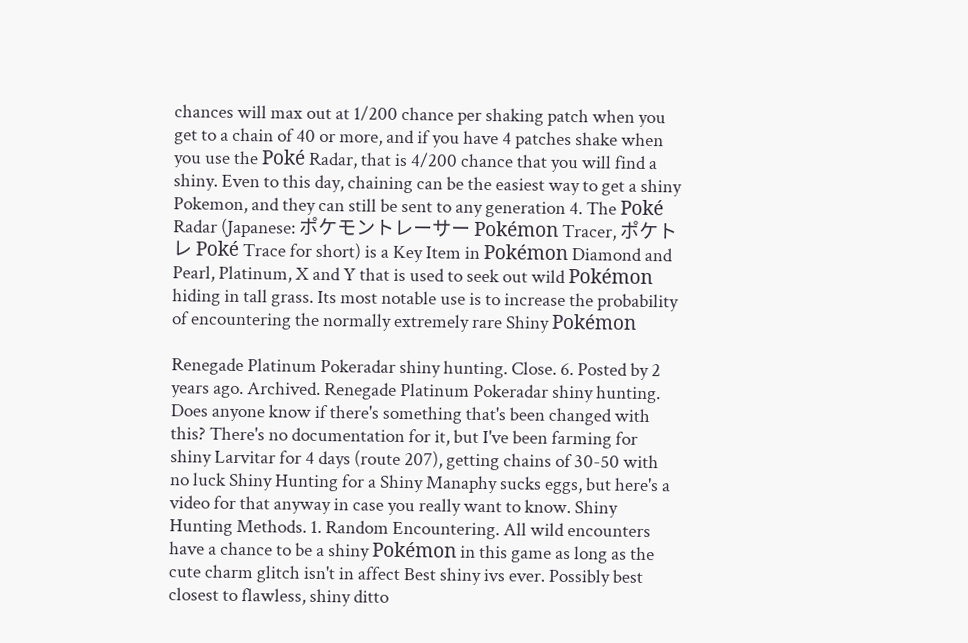chances will max out at 1/200 chance per shaking patch when you get to a chain of 40 or more, and if you have 4 patches shake when you use the Poké Radar, that is 4/200 chance that you will find a shiny. Even to this day, chaining can be the easiest way to get a shiny Pokemon, and they can still be sent to any generation 4. The Poké Radar (Japanese: ポケモントレーサー Pokémon Tracer, ポケトレ Poké Trace for short) is a Key Item in Pokémon Diamond and Pearl, Platinum, X and Y that is used to seek out wild Pokémon hiding in tall grass. Its most notable use is to increase the probability of encountering the normally extremely rare Shiny Pokémon

Renegade Platinum Pokeradar shiny hunting. Close. 6. Posted by 2 years ago. Archived. Renegade Platinum Pokeradar shiny hunting. Does anyone know if there's something that's been changed with this? There's no documentation for it, but I've been farming for shiny Larvitar for 4 days (route 207), getting chains of 30-50 with no luck Shiny Hunting for a Shiny Manaphy sucks eggs, but here's a video for that anyway in case you really want to know. Shiny Hunting Methods. 1. Random Encountering. All wild encounters have a chance to be a shiny Pokémon in this game as long as the cute charm glitch isn't in affect Best shiny ivs ever. Possibly best closest to flawless, shiny ditto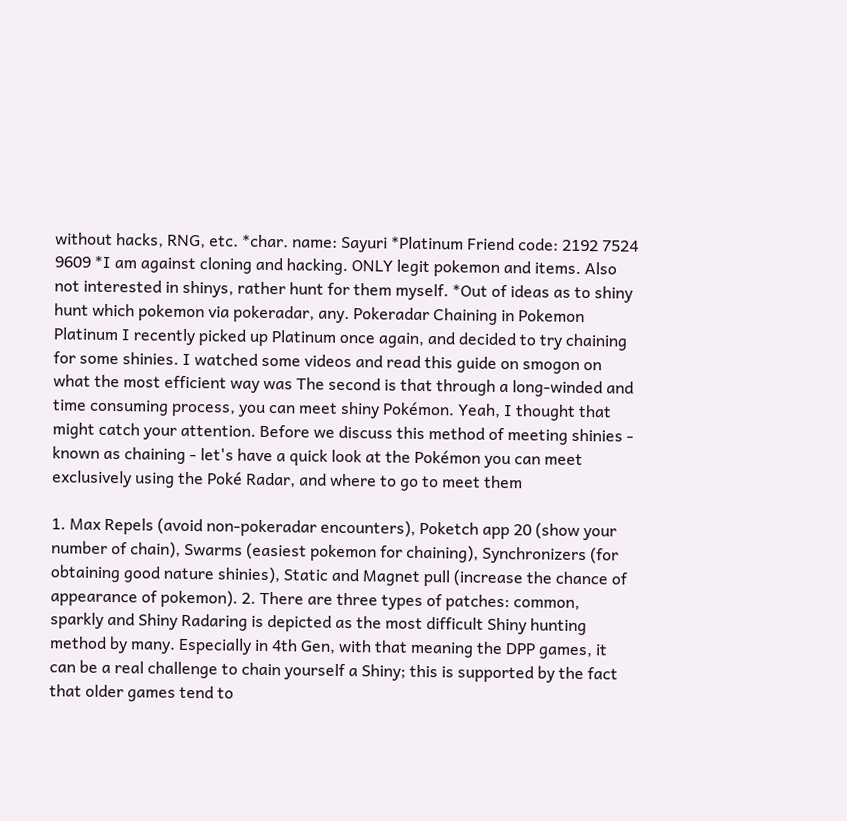without hacks, RNG, etc. *char. name: Sayuri *Platinum Friend code: 2192 7524 9609 *I am against cloning and hacking. ONLY legit pokemon and items. Also not interested in shinys, rather hunt for them myself. *Out of ideas as to shiny hunt which pokemon via pokeradar, any. Pokeradar Chaining in Pokemon Platinum I recently picked up Platinum once again, and decided to try chaining for some shinies. I watched some videos and read this guide on smogon on what the most efficient way was The second is that through a long-winded and time consuming process, you can meet shiny Pokémon. Yeah, I thought that might catch your attention. Before we discuss this method of meeting shinies - known as chaining - let's have a quick look at the Pokémon you can meet exclusively using the Poké Radar, and where to go to meet them

1. Max Repels (avoid non-pokeradar encounters), Poketch app 20 (show your number of chain), Swarms (easiest pokemon for chaining), Synchronizers (for obtaining good nature shinies), Static and Magnet pull (increase the chance of appearance of pokemon). 2. There are three types of patches: common, sparkly and Shiny Radaring is depicted as the most difficult Shiny hunting method by many. Especially in 4th Gen, with that meaning the DPP games, it can be a real challenge to chain yourself a Shiny; this is supported by the fact that older games tend to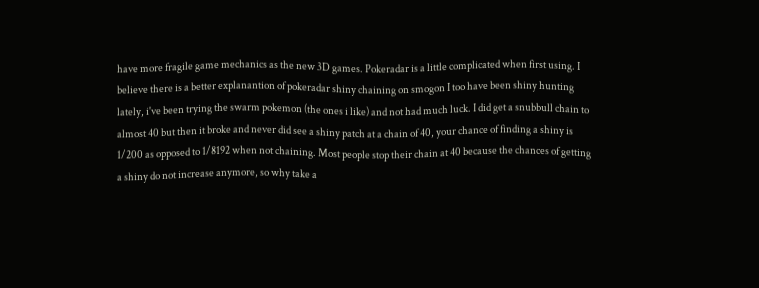have more fragile game mechanics as the new 3D games. Pokeradar is a little complicated when first using. I believe there is a better explanantion of pokeradar shiny chaining on smogon I too have been shiny hunting lately, i've been trying the swarm pokemon (the ones i like) and not had much luck. I did get a snubbull chain to almost 40 but then it broke and never did see a shiny patch at a chain of 40, your chance of finding a shiny is 1/200 as opposed to 1/8192 when not chaining. Most people stop their chain at 40 because the chances of getting a shiny do not increase anymore, so why take a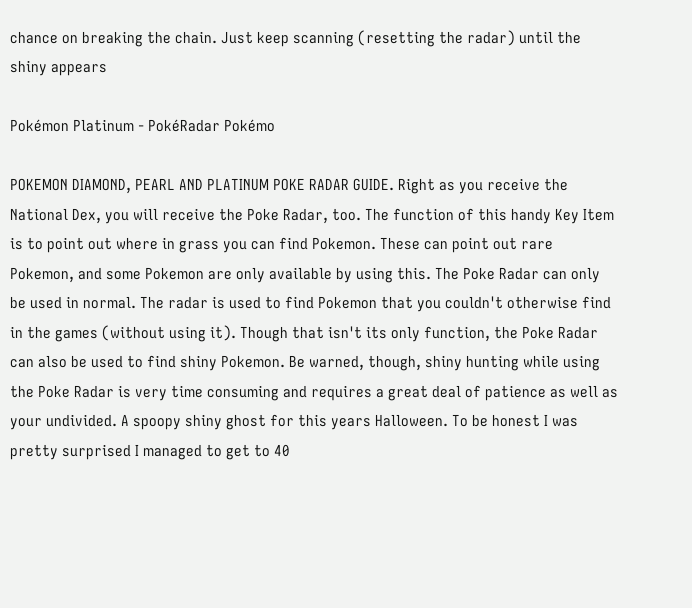chance on breaking the chain. Just keep scanning (resetting the radar) until the shiny appears

Pokémon Platinum - PokéRadar Pokémo

POKEMON DIAMOND, PEARL AND PLATINUM POKE RADAR GUIDE. Right as you receive the National Dex, you will receive the Poke Radar, too. The function of this handy Key Item is to point out where in grass you can find Pokemon. These can point out rare Pokemon, and some Pokemon are only available by using this. The Poke Radar can only be used in normal. The radar is used to find Pokemon that you couldn't otherwise find in the games (without using it). Though that isn't its only function, the Poke Radar can also be used to find shiny Pokemon. Be warned, though, shiny hunting while using the Poke Radar is very time consuming and requires a great deal of patience as well as your undivided. A spoopy shiny ghost for this years Halloween. To be honest I was pretty surprised I managed to get to 40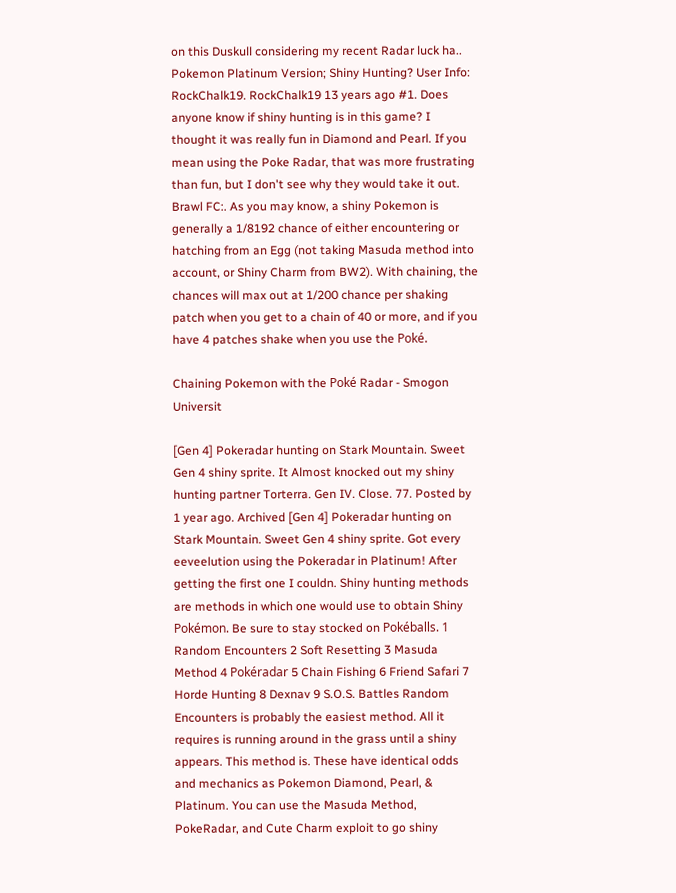on this Duskull considering my recent Radar luck ha.. Pokemon Platinum Version; Shiny Hunting? User Info: RockChalk19. RockChalk19 13 years ago #1. Does anyone know if shiny hunting is in this game? I thought it was really fun in Diamond and Pearl. If you mean using the Poke Radar, that was more frustrating than fun, but I don't see why they would take it out. Brawl FC:. As you may know, a shiny Pokemon is generally a 1/8192 chance of either encountering or hatching from an Egg (not taking Masuda method into account, or Shiny Charm from BW2). With chaining, the chances will max out at 1/200 chance per shaking patch when you get to a chain of 40 or more, and if you have 4 patches shake when you use the Poké.

Chaining Pokemon with the Poké Radar - Smogon Universit

[Gen 4] Pokeradar hunting on Stark Mountain. Sweet Gen 4 shiny sprite. It Almost knocked out my shiny hunting partner Torterra. Gen IV. Close. 77. Posted by 1 year ago. Archived [Gen 4] Pokeradar hunting on Stark Mountain. Sweet Gen 4 shiny sprite. Got every eeveelution using the Pokeradar in Platinum! After getting the first one I couldn. Shiny hunting methods are methods in which one would use to obtain Shiny Pokémon. Be sure to stay stocked on Pokéballs. 1 Random Encounters 2 Soft Resetting 3 Masuda Method 4 Pokéradar 5 Chain Fishing 6 Friend Safari 7 Horde Hunting 8 Dexnav 9 S.O.S. Battles Random Encounters is probably the easiest method. All it requires is running around in the grass until a shiny appears. This method is. These have identical odds and mechanics as Pokemon Diamond, Pearl, & Platinum. You can use the Masuda Method, PokeRadar, and Cute Charm exploit to go shiny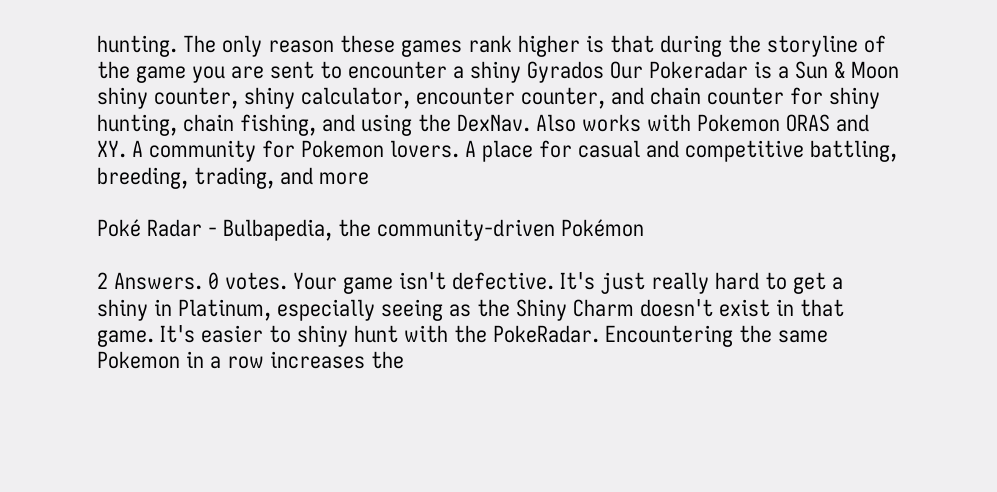hunting. The only reason these games rank higher is that during the storyline of the game you are sent to encounter a shiny Gyrados Our Pokeradar is a Sun & Moon shiny counter, shiny calculator, encounter counter, and chain counter for shiny hunting, chain fishing, and using the DexNav. Also works with Pokemon ORAS and XY. A community for Pokemon lovers. A place for casual and competitive battling, breeding, trading, and more

Poké Radar - Bulbapedia, the community-driven Pokémon

2 Answers. 0 votes. Your game isn't defective. It's just really hard to get a shiny in Platinum, especially seeing as the Shiny Charm doesn't exist in that game. It's easier to shiny hunt with the PokeRadar. Encountering the same Pokemon in a row increases the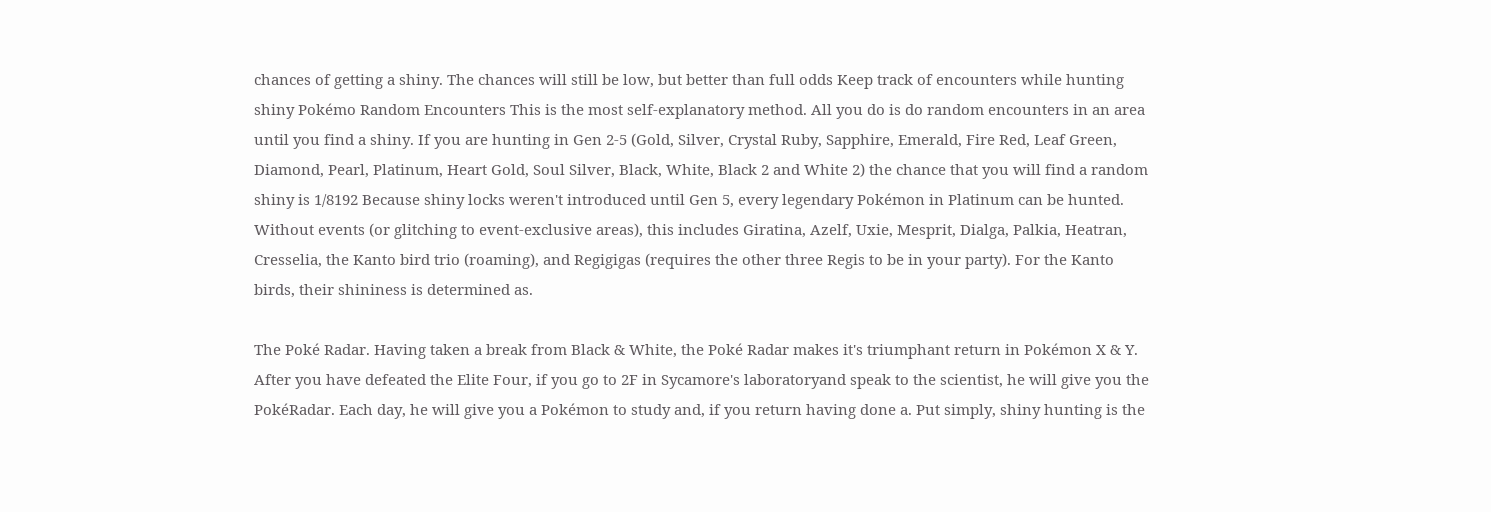chances of getting a shiny. The chances will still be low, but better than full odds Keep track of encounters while hunting shiny Pokémo Random Encounters This is the most self-explanatory method. All you do is do random encounters in an area until you find a shiny. If you are hunting in Gen 2-5 (Gold, Silver, Crystal Ruby, Sapphire, Emerald, Fire Red, Leaf Green, Diamond, Pearl, Platinum, Heart Gold, Soul Silver, Black, White, Black 2 and White 2) the chance that you will find a random shiny is 1/8192 Because shiny locks weren't introduced until Gen 5, every legendary Pokémon in Platinum can be hunted. Without events (or glitching to event-exclusive areas), this includes Giratina, Azelf, Uxie, Mesprit, Dialga, Palkia, Heatran, Cresselia, the Kanto bird trio (roaming), and Regigigas (requires the other three Regis to be in your party). For the Kanto birds, their shininess is determined as.

The Poké Radar. Having taken a break from Black & White, the Poké Radar makes it's triumphant return in Pokémon X & Y. After you have defeated the Elite Four, if you go to 2F in Sycamore's laboratoryand speak to the scientist, he will give you the PokéRadar. Each day, he will give you a Pokémon to study and, if you return having done a. Put simply, shiny hunting is the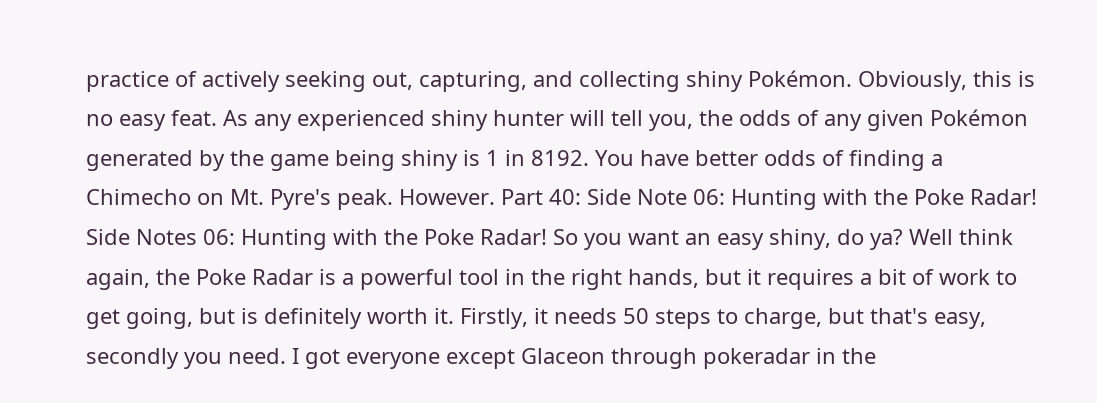practice of actively seeking out, capturing, and collecting shiny Pokémon. Obviously, this is no easy feat. As any experienced shiny hunter will tell you, the odds of any given Pokémon generated by the game being shiny is 1 in 8192. You have better odds of finding a Chimecho on Mt. Pyre's peak. However. Part 40: Side Note 06: Hunting with the Poke Radar! Side Notes 06: Hunting with the Poke Radar! So you want an easy shiny, do ya? Well think again, the Poke Radar is a powerful tool in the right hands, but it requires a bit of work to get going, but is definitely worth it. Firstly, it needs 50 steps to charge, but that's easy, secondly you need. I got everyone except Glaceon through pokeradar in the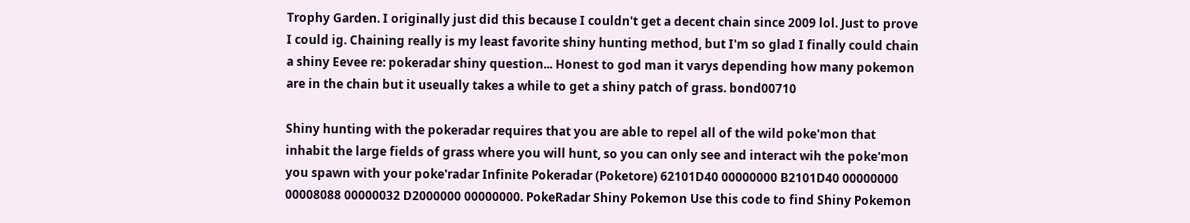Trophy Garden. I originally just did this because I couldn't get a decent chain since 2009 lol. Just to prove I could ig. Chaining really is my least favorite shiny hunting method, but I'm so glad I finally could chain a shiny Eevee re: pokeradar shiny question... Honest to god man it varys depending how many pokemon are in the chain but it useually takes a while to get a shiny patch of grass. bond00710

Shiny hunting with the pokeradar requires that you are able to repel all of the wild poke'mon that inhabit the large fields of grass where you will hunt, so you can only see and interact wih the poke'mon you spawn with your poke'radar Infinite Pokeradar (Poketore) 62101D40 00000000 B2101D40 00000000 00008088 00000032 D2000000 00000000. PokeRadar Shiny Pokemon Use this code to find Shiny Pokemon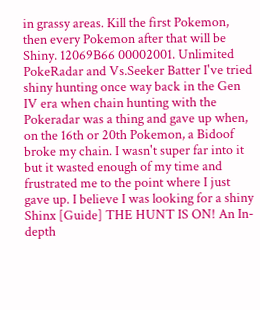in grassy areas. Kill the first Pokemon, then every Pokemon after that will be Shiny. 12069B66 00002001. Unlimited PokeRadar and Vs.Seeker Batter I've tried shiny hunting once way back in the Gen IV era when chain hunting with the Pokeradar was a thing and gave up when, on the 16th or 20th Pokemon, a Bidoof broke my chain. I wasn't super far into it but it wasted enough of my time and frustrated me to the point where I just gave up. I believe I was looking for a shiny Shinx [Guide] THE HUNT IS ON! An In-depth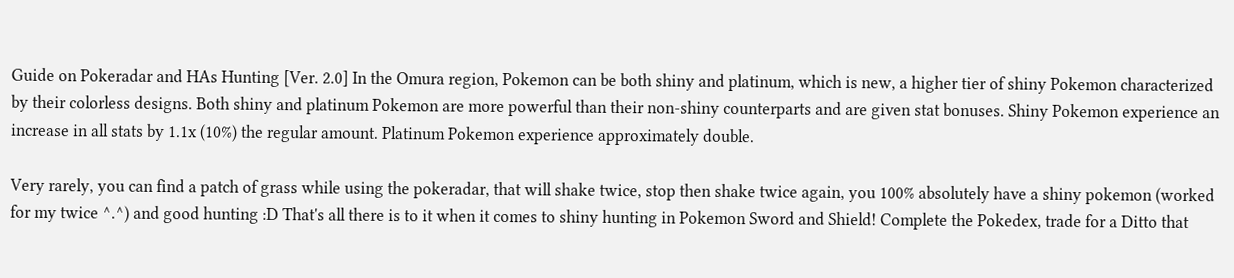Guide on Pokeradar and HAs Hunting [Ver. 2.0] In the Omura region, Pokemon can be both shiny and platinum, which is new, a higher tier of shiny Pokemon characterized by their colorless designs. Both shiny and platinum Pokemon are more powerful than their non-shiny counterparts and are given stat bonuses. Shiny Pokemon experience an increase in all stats by 1.1x (10%) the regular amount. Platinum Pokemon experience approximately double.

Very rarely, you can find a patch of grass while using the pokeradar, that will shake twice, stop then shake twice again, you 100% absolutely have a shiny pokemon (worked for my twice ^.^) and good hunting :D That's all there is to it when it comes to shiny hunting in Pokemon Sword and Shield! Complete the Pokedex, trade for a Ditto that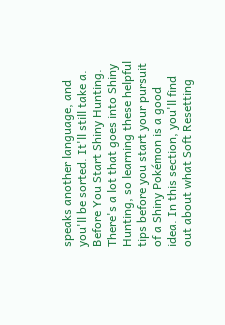speaks another language, and you'll be sorted. It'll still take a. Before You Start Shiny Hunting. There's a lot that goes into Shiny Hunting, so learning these helpful tips before you start your pursuit of a Shiny Pokémon is a good idea. In this section, you'll find out about what Soft Resetting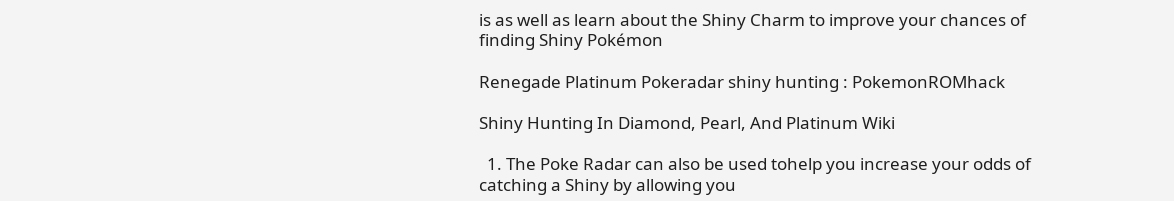is as well as learn about the Shiny Charm to improve your chances of finding Shiny Pokémon

Renegade Platinum Pokeradar shiny hunting : PokemonROMhack

Shiny Hunting In Diamond, Pearl, And Platinum Wiki

  1. The Poke Radar can also be used tohelp you increase your odds of catching a Shiny by allowing you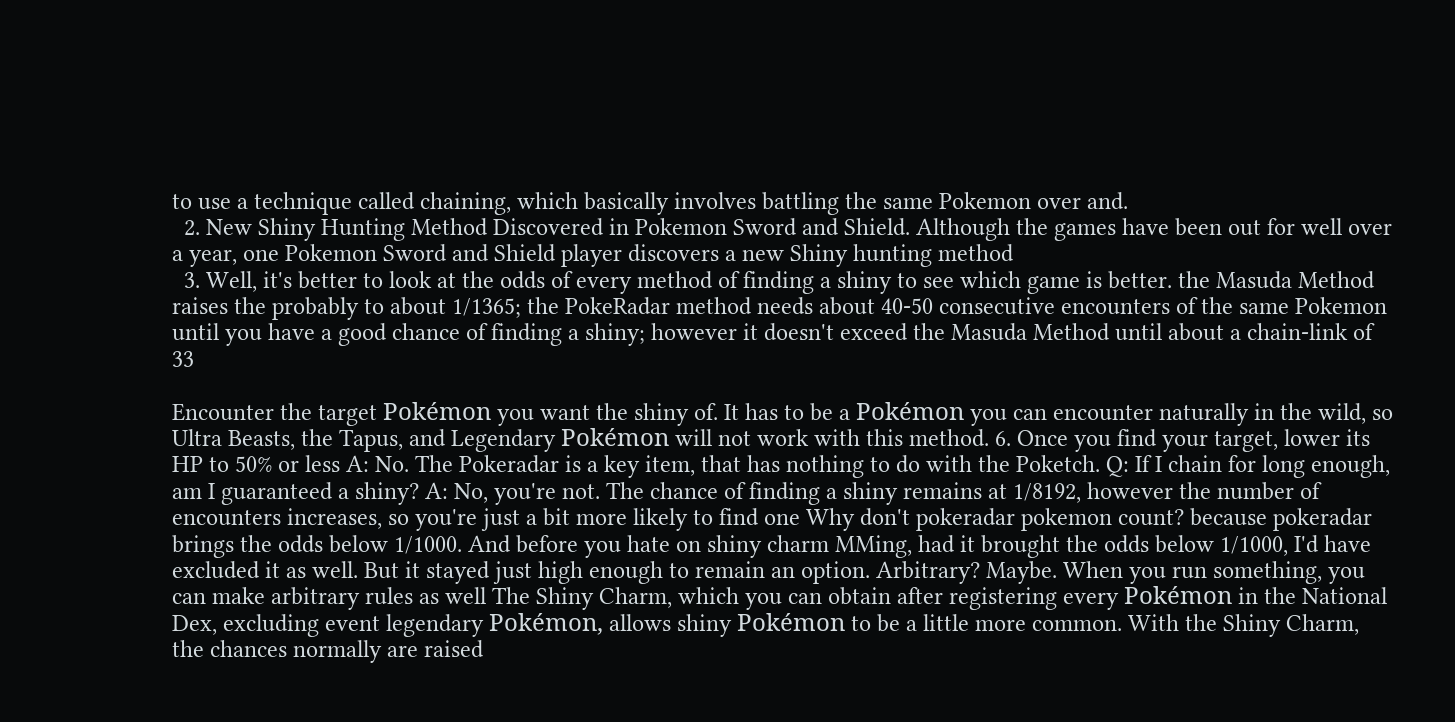to use a technique called chaining, which basically involves battling the same Pokemon over and.
  2. New Shiny Hunting Method Discovered in Pokemon Sword and Shield. Although the games have been out for well over a year, one Pokemon Sword and Shield player discovers a new Shiny hunting method
  3. Well, it's better to look at the odds of every method of finding a shiny to see which game is better. the Masuda Method raises the probably to about 1/1365; the PokeRadar method needs about 40-50 consecutive encounters of the same Pokemon until you have a good chance of finding a shiny; however it doesn't exceed the Masuda Method until about a chain-link of 33

Encounter the target Pokémon you want the shiny of. It has to be a Pokémon you can encounter naturally in the wild, so Ultra Beasts, the Tapus, and Legendary Pokémon will not work with this method. 6. Once you find your target, lower its HP to 50% or less A: No. The Pokeradar is a key item, that has nothing to do with the Poketch. Q: If I chain for long enough, am I guaranteed a shiny? A: No, you're not. The chance of finding a shiny remains at 1/8192, however the number of encounters increases, so you're just a bit more likely to find one Why don't pokeradar pokemon count? because pokeradar brings the odds below 1/1000. And before you hate on shiny charm MMing, had it brought the odds below 1/1000, I'd have excluded it as well. But it stayed just high enough to remain an option. Arbitrary? Maybe. When you run something, you can make arbitrary rules as well The Shiny Charm, which you can obtain after registering every Pokémon in the National Dex, excluding event legendary Pokémon, allows shiny Pokémon to be a little more common. With the Shiny Charm, the chances normally are raised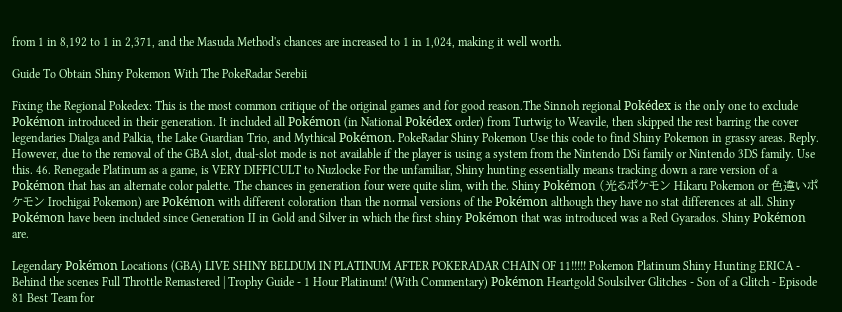from 1 in 8,192 to 1 in 2,371, and the Masuda Method's chances are increased to 1 in 1,024, making it well worth.

Guide To Obtain Shiny Pokemon With The PokeRadar Serebii

Fixing the Regional Pokedex: This is the most common critique of the original games and for good reason.The Sinnoh regional Pokédex is the only one to exclude Pokémon introduced in their generation. It included all Pokémon (in National Pokédex order) from Turtwig to Weavile, then skipped the rest barring the cover legendaries Dialga and Palkia, the Lake Guardian Trio, and Mythical Pokémon. PokeRadar Shiny Pokemon Use this code to find Shiny Pokemon in grassy areas. Reply. However, due to the removal of the GBA slot, dual-slot mode is not available if the player is using a system from the Nintendo DSi family or Nintendo 3DS family. Use this. 46. Renegade Platinum as a game, is VERY DIFFICULT to Nuzlocke For the unfamiliar, Shiny hunting essentially means tracking down a rare version of a Pokémon that has an alternate color palette. The chances in generation four were quite slim, with the. Shiny Pokémon (光るポケモン Hikaru Pokemon or 色違いポケモン Irochigai Pokemon) are Pokémon with different coloration than the normal versions of the Pokémon although they have no stat differences at all. Shiny Pokémon have been included since Generation II in Gold and Silver in which the first shiny Pokémon that was introduced was a Red Gyarados. Shiny Pokémon are.

Legendary Pokémon Locations (GBA) LIVE SHINY BELDUM IN PLATINUM AFTER POKERADAR CHAIN OF 11!!!!! Pokemon Platinum Shiny Hunting ERICA - Behind the scenes Full Throttle Remastered | Trophy Guide - 1 Hour Platinum! (With Commentary) Pokémon Heartgold Soulsilver Glitches - Son of a Glitch - Episode 81 Best Team for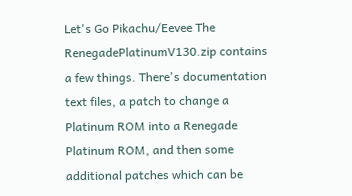Let's Go Pikachu/Eevee The RenegadePlatinumV130.zip contains a few things. There's documentation text files, a patch to change a Platinum ROM into a Renegade Platinum ROM, and then some additional patches which can be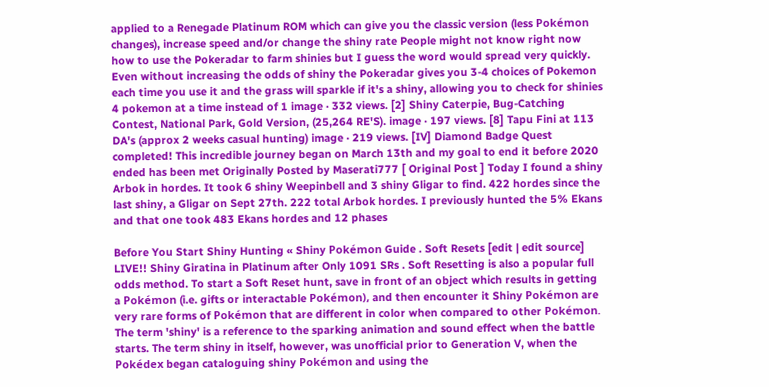applied to a Renegade Platinum ROM which can give you the classic version (less Pokémon changes), increase speed and/or change the shiny rate People might not know right now how to use the Pokeradar to farm shinies but I guess the word would spread very quickly. Even without increasing the odds of shiny the Pokeradar gives you 3-4 choices of Pokemon each time you use it and the grass will sparkle if it's a shiny, allowing you to check for shinies 4 pokemon at a time instead of 1 image · 332 views. [2] Shiny Caterpie, Bug-Catching Contest, National Park, Gold Version, (25,264 RE'S). image · 197 views. [8] Tapu Fini at 113 DA's (approx 2 weeks casual hunting) image · 219 views. [IV] Diamond Badge Quest completed! This incredible journey began on March 13th and my goal to end it before 2020 ended has been met Originally Posted by Maserati777 [ Original Post ] Today I found a shiny Arbok in hordes. It took 6 shiny Weepinbell and 3 shiny Gligar to find. 422 hordes since the last shiny, a Gligar on Sept 27th. 222 total Arbok hordes. I previously hunted the 5% Ekans and that one took 483 Ekans hordes and 12 phases

Before You Start Shiny Hunting « Shiny Pokémon Guide . Soft Resets [edit | edit source] LIVE!! Shiny Giratina in Platinum after Only 1091 SRs . Soft Resetting is also a popular full odds method. To start a Soft Reset hunt, save in front of an object which results in getting a Pokémon (i.e. gifts or interactable Pokémon), and then encounter it Shiny Pokémon are very rare forms of Pokémon that are different in color when compared to other Pokémon. The term 'shiny' is a reference to the sparking animation and sound effect when the battle starts. The term shiny in itself, however, was unofficial prior to Generation V, when the Pokédex began cataloguing shiny Pokémon and using the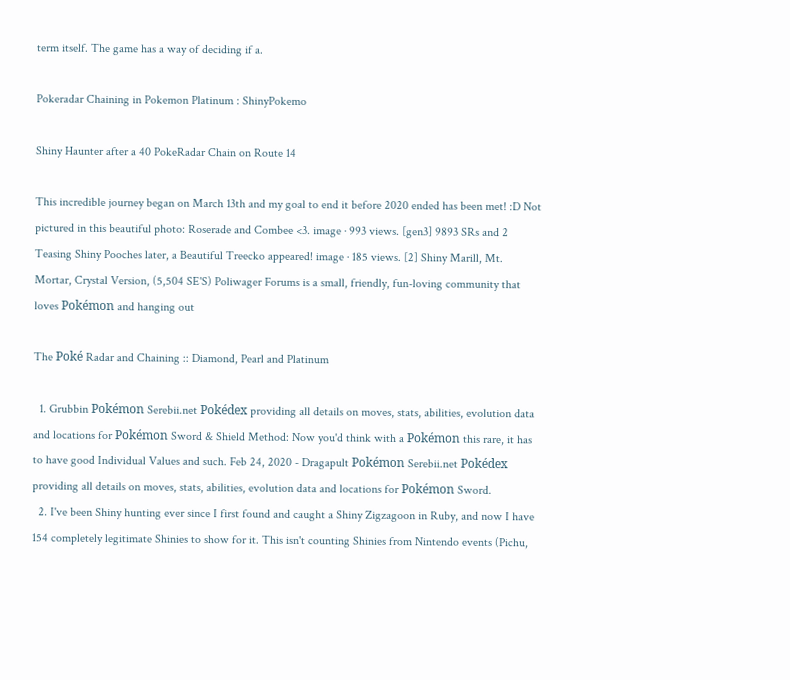term itself. The game has a way of deciding if a.

Pokeradar Chaining in Pokemon Platinum : ShinyPokemo

Shiny Haunter after a 40 PokeRadar Chain on Route 14

This incredible journey began on March 13th and my goal to end it before 2020 ended has been met! :D Not pictured in this beautiful photo: Roserade and Combee <3. image · 993 views. [gen3] 9893 SRs and 2 Teasing Shiny Pooches later, a Beautiful Treecko appeared! image · 185 views. [2] Shiny Marill, Mt. Mortar, Crystal Version, (5,504 SE'S) Poliwager Forums is a small, friendly, fun-loving community that loves Pokémon and hanging out

The Poké Radar and Chaining :: Diamond, Pearl and Platinum

  1. Grubbin Pokémon Serebii.net Pokédex providing all details on moves, stats, abilities, evolution data and locations for Pokémon Sword & Shield Method: Now you'd think with a Pokémon this rare, it has to have good Individual Values and such. Feb 24, 2020 - Dragapult Pokémon Serebii.net Pokédex providing all details on moves, stats, abilities, evolution data and locations for Pokémon Sword.
  2. I've been Shiny hunting ever since I first found and caught a Shiny Zigzagoon in Ruby, and now I have 154 completely legitimate Shinies to show for it. This isn't counting Shinies from Nintendo events (Pichu,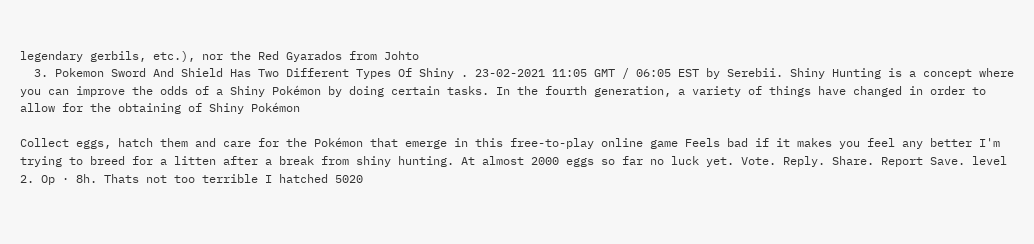legendary gerbils, etc.), nor the Red Gyarados from Johto
  3. Pokemon Sword And Shield Has Two Different Types Of Shiny . 23-02-2021 11:05 GMT / 06:05 EST by Serebii. Shiny Hunting is a concept where you can improve the odds of a Shiny Pokémon by doing certain tasks. In the fourth generation, a variety of things have changed in order to allow for the obtaining of Shiny Pokémon

Collect eggs, hatch them and care for the Pokémon that emerge in this free-to-play online game Feels bad if it makes you feel any better I'm trying to breed for a litten after a break from shiny hunting. At almost 2000 eggs so far no luck yet. Vote. Reply. Share. Report Save. level 2. Op · 8h. Thats not too terrible I hatched 5020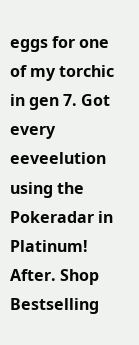eggs for one of my torchic in gen 7. Got every eeveelution using the Pokeradar in Platinum! After. Shop Bestselling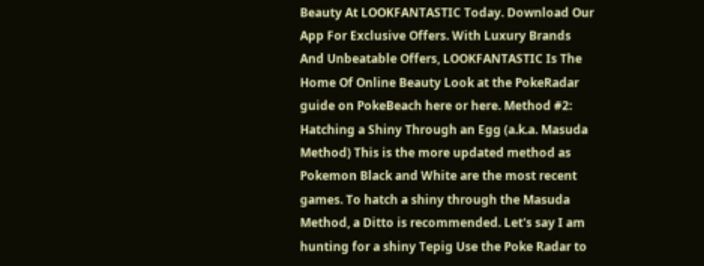Beauty At LOOKFANTASTIC Today. Download Our App For Exclusive Offers. With Luxury Brands And Unbeatable Offers, LOOKFANTASTIC Is The Home Of Online Beauty Look at the PokeRadar guide on PokeBeach here or here. Method #2: Hatching a Shiny Through an Egg (a.k.a. Masuda Method) This is the more updated method as Pokemon Black and White are the most recent games. To hatch a shiny through the Masuda Method, a Ditto is recommended. Let's say I am hunting for a shiny Tepig Use the Poke Radar to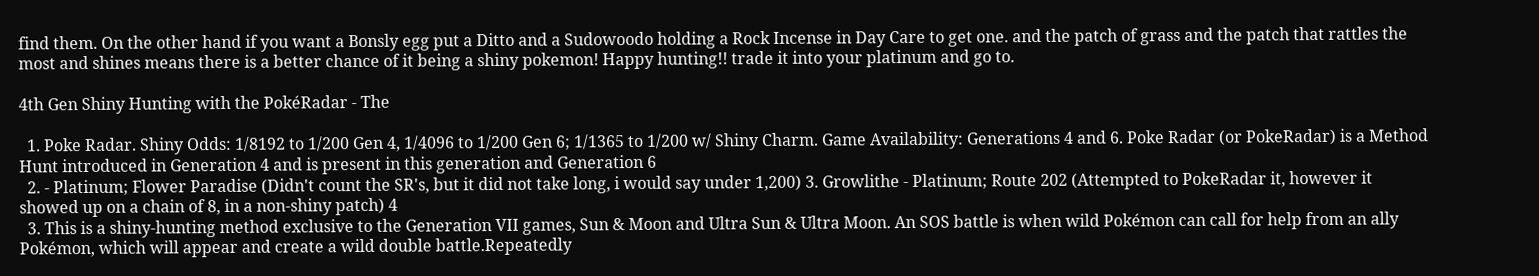find them. On the other hand if you want a Bonsly egg put a Ditto and a Sudowoodo holding a Rock Incense in Day Care to get one. and the patch of grass and the patch that rattles the most and shines means there is a better chance of it being a shiny pokemon! Happy hunting!! trade it into your platinum and go to.

4th Gen Shiny Hunting with the PokéRadar - The

  1. Poke Radar. Shiny Odds: 1/8192 to 1/200 Gen 4, 1/4096 to 1/200 Gen 6; 1/1365 to 1/200 w/ Shiny Charm. Game Availability: Generations 4 and 6. Poke Radar (or PokeRadar) is a Method Hunt introduced in Generation 4 and is present in this generation and Generation 6
  2. - Platinum; Flower Paradise (Didn't count the SR's, but it did not take long, i would say under 1,200) 3. Growlithe - Platinum; Route 202 (Attempted to PokeRadar it, however it showed up on a chain of 8, in a non-shiny patch) 4
  3. This is a shiny-hunting method exclusive to the Generation VII games, Sun & Moon and Ultra Sun & Ultra Moon. An SOS battle is when wild Pokémon can call for help from an ally Pokémon, which will appear and create a wild double battle.Repeatedly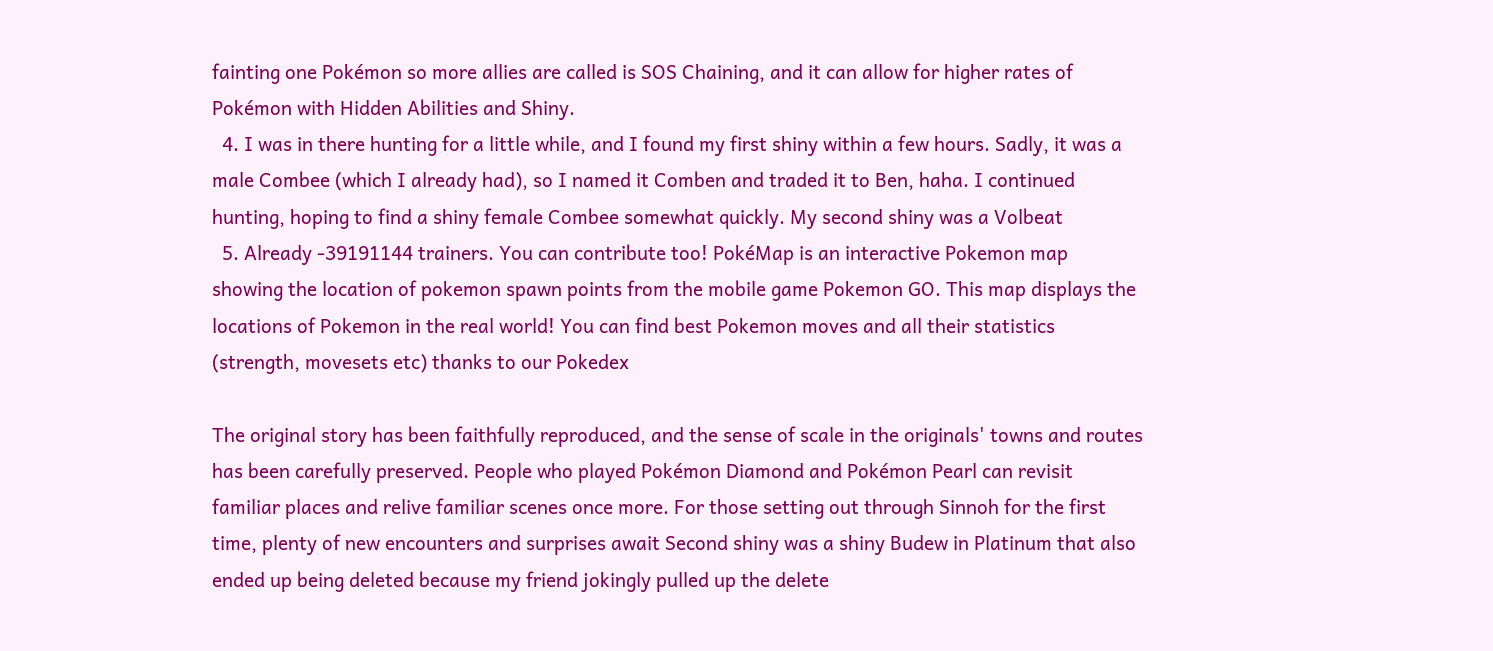fainting one Pokémon so more allies are called is SOS Chaining, and it can allow for higher rates of Pokémon with Hidden Abilities and Shiny.
  4. I was in there hunting for a little while, and I found my first shiny within a few hours. Sadly, it was a male Combee (which I already had), so I named it Comben and traded it to Ben, haha. I continued hunting, hoping to find a shiny female Combee somewhat quickly. My second shiny was a Volbeat
  5. Already -39191144 trainers. You can contribute too! PokéMap is an interactive Pokemon map showing the location of pokemon spawn points from the mobile game Pokemon GO. This map displays the locations of Pokemon in the real world! You can find best Pokemon moves and all their statistics (strength, movesets etc) thanks to our Pokedex

The original story has been faithfully reproduced, and the sense of scale in the originals' towns and routes has been carefully preserved. People who played Pokémon Diamond and Pokémon Pearl can revisit familiar places and relive familiar scenes once more. For those setting out through Sinnoh for the first time, plenty of new encounters and surprises await Second shiny was a shiny Budew in Platinum that also ended up being deleted because my friend jokingly pulled up the delete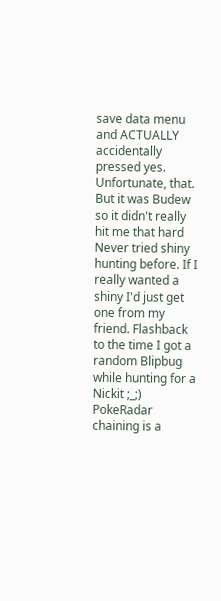save data menu and ACTUALLY accidentally pressed yes. Unfortunate, that. But it was Budew so it didn't really hit me that hard Never tried shiny hunting before. If I really wanted a shiny I'd just get one from my friend. Flashback to the time I got a random Blipbug while hunting for a Nickit ;_;) PokeRadar chaining is a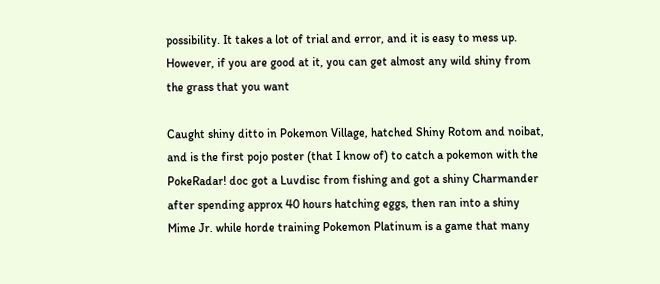possibility. It takes a lot of trial and error, and it is easy to mess up. However, if you are good at it, you can get almost any wild shiny from the grass that you want

Caught shiny ditto in Pokemon Village, hatched Shiny Rotom and noibat, and is the first pojo poster (that I know of) to catch a pokemon with the PokeRadar! doc got a Luvdisc from fishing and got a shiny Charmander after spending approx 40 hours hatching eggs, then ran into a shiny Mime Jr. while horde training Pokemon Platinum is a game that many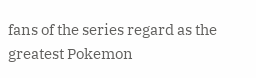fans of the series regard as the greatest Pokemon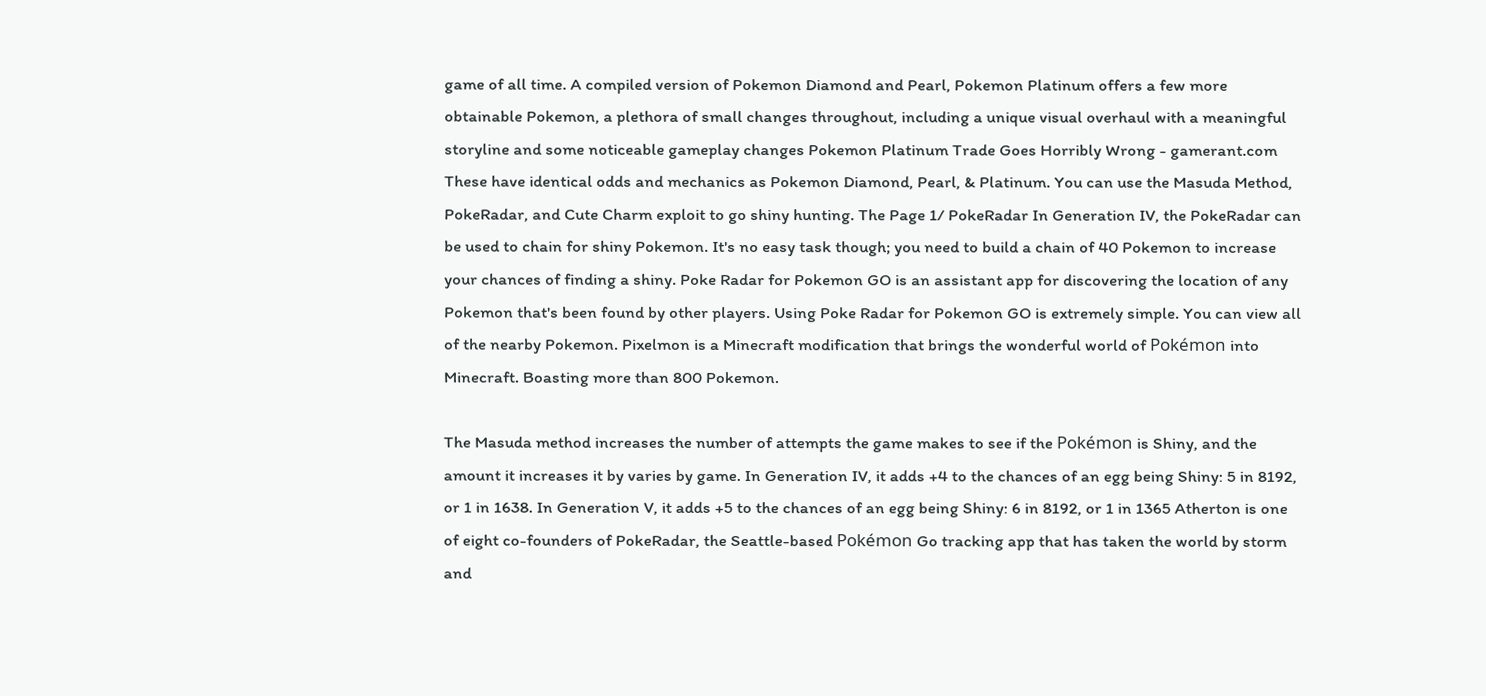game of all time. A compiled version of Pokemon Diamond and Pearl, Pokemon Platinum offers a few more obtainable Pokemon, a plethora of small changes throughout, including a unique visual overhaul with a meaningful storyline and some noticeable gameplay changes Pokemon Platinum Trade Goes Horribly Wrong - gamerant.com These have identical odds and mechanics as Pokemon Diamond, Pearl, & Platinum. You can use the Masuda Method, PokeRadar, and Cute Charm exploit to go shiny hunting. The Page 1/ PokeRadar In Generation IV, the PokeRadar can be used to chain for shiny Pokemon. It's no easy task though; you need to build a chain of 40 Pokemon to increase your chances of finding a shiny. Poke Radar for Pokemon GO is an assistant app for discovering the location of any Pokemon that's been found by other players. Using Poke Radar for Pokemon GO is extremely simple. You can view all of the nearby Pokemon. Pixelmon is a Minecraft modification that brings the wonderful world of Pokémon into Minecraft. Boasting more than 800 Pokemon.

The Masuda method increases the number of attempts the game makes to see if the Pokémon is Shiny, and the amount it increases it by varies by game. In Generation IV, it adds +4 to the chances of an egg being Shiny: 5 in 8192, or 1 in 1638. In Generation V, it adds +5 to the chances of an egg being Shiny: 6 in 8192, or 1 in 1365 Atherton is one of eight co-founders of PokeRadar, the Seattle-based Pokémon Go tracking app that has taken the world by storm and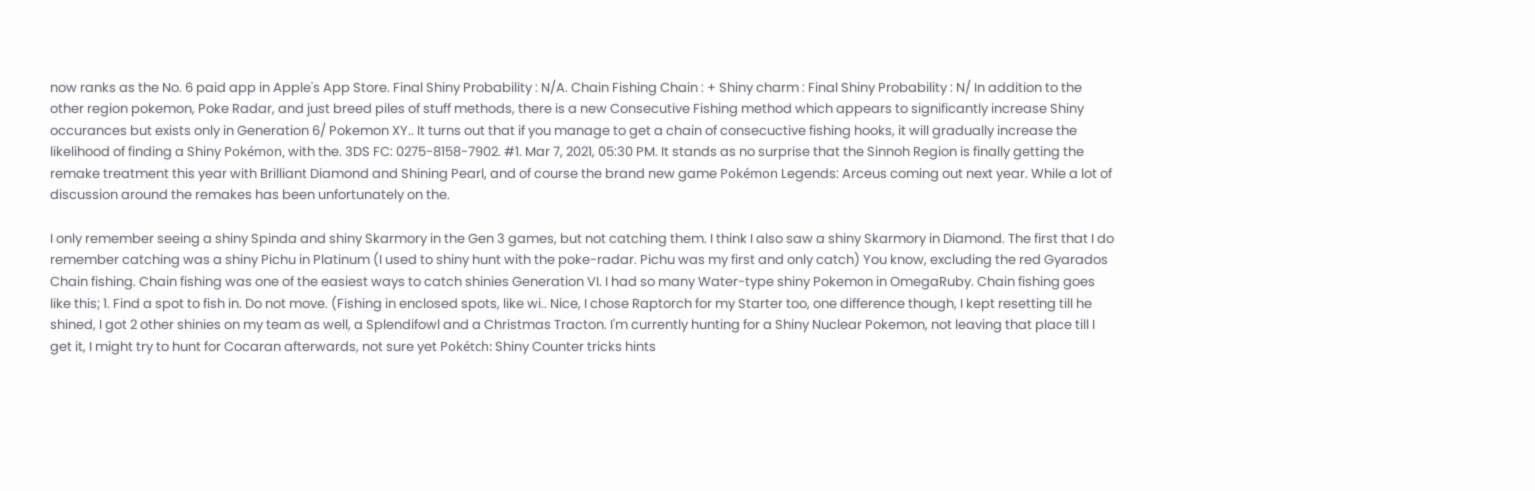now ranks as the No. 6 paid app in Apple's App Store. Final Shiny Probability : N/A. Chain Fishing Chain : + Shiny charm : Final Shiny Probability : N/ In addition to the other region pokemon, Poke Radar, and just breed piles of stuff methods, there is a new Consecutive Fishing method which appears to significantly increase Shiny occurances but exists only in Generation 6/ Pokemon XY.. It turns out that if you manage to get a chain of consecuctive fishing hooks, it will gradually increase the likelihood of finding a Shiny Pokémon, with the. 3DS FC: 0275-8158-7902. #1. Mar 7, 2021, 05:30 PM. It stands as no surprise that the Sinnoh Region is finally getting the remake treatment this year with Brilliant Diamond and Shining Pearl, and of course the brand new game Pokémon Legends: Arceus coming out next year. While a lot of discussion around the remakes has been unfortunately on the.

I only remember seeing a shiny Spinda and shiny Skarmory in the Gen 3 games, but not catching them. I think I also saw a shiny Skarmory in Diamond. The first that I do remember catching was a shiny Pichu in Platinum (I used to shiny hunt with the poke-radar. Pichu was my first and only catch) You know, excluding the red Gyarados Chain fishing. Chain fishing was one of the easiest ways to catch shinies Generation VI. I had so many Water-type shiny Pokemon in OmegaRuby. Chain fishing goes like this; 1. Find a spot to fish in. Do not move. (Fishing in enclosed spots, like wi.. Nice, I chose Raptorch for my Starter too, one difference though, I kept resetting till he shined, I got 2 other shinies on my team as well, a Splendifowl and a Christmas Tracton. I'm currently hunting for a Shiny Nuclear Pokemon, not leaving that place till I get it, I might try to hunt for Cocaran afterwards, not sure yet Pokétch: Shiny Counter tricks hints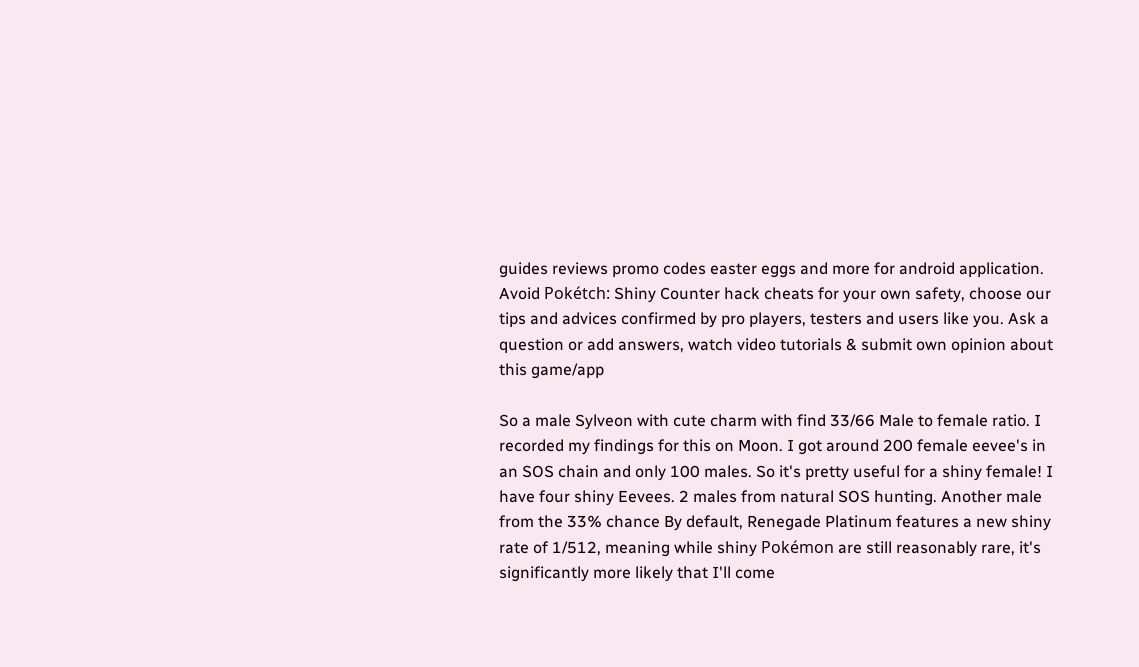guides reviews promo codes easter eggs and more for android application. Avoid Pokétch: Shiny Counter hack cheats for your own safety, choose our tips and advices confirmed by pro players, testers and users like you. Ask a question or add answers, watch video tutorials & submit own opinion about this game/app

So a male Sylveon with cute charm with find 33/66 Male to female ratio. I recorded my findings for this on Moon. I got around 200 female eevee's in an SOS chain and only 100 males. So it's pretty useful for a shiny female! I have four shiny Eevees. 2 males from natural SOS hunting. Another male from the 33% chance By default, Renegade Platinum features a new shiny rate of 1/512, meaning while shiny Pokémon are still reasonably rare, it's significantly more likely that I'll come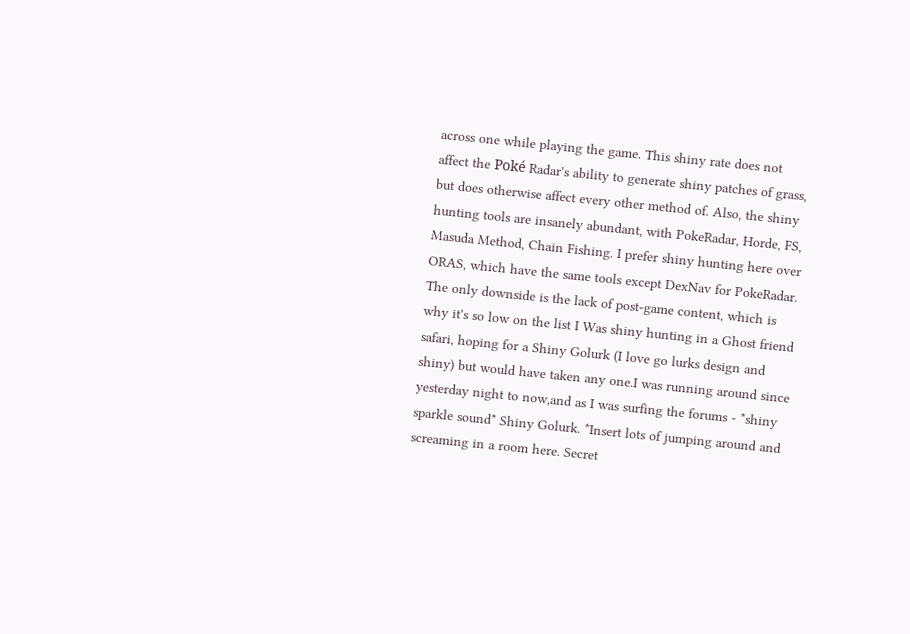across one while playing the game. This shiny rate does not affect the Poké Radar's ability to generate shiny patches of grass, but does otherwise affect every other method of. Also, the shiny hunting tools are insanely abundant, with PokeRadar, Horde, FS, Masuda Method, Chain Fishing. I prefer shiny hunting here over ORAS, which have the same tools except DexNav for PokeRadar. The only downside is the lack of post-game content, which is why it's so low on the list I Was shiny hunting in a Ghost friend safari, hoping for a Shiny Golurk (I love go lurks design and shiny) but would have taken any one.I was running around since yesterday night to now,and as I was surfing the forums - *shiny sparkle sound* Shiny Golurk. *Insert lots of jumping around and screaming in a room here. Secret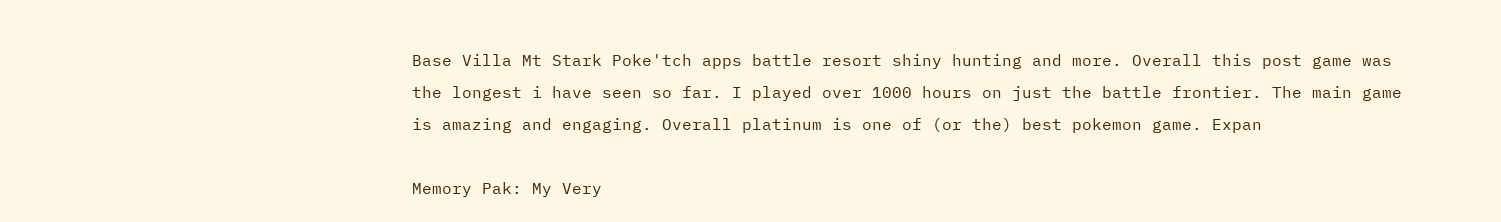Base Villa Mt Stark Poke'tch apps battle resort shiny hunting and more. Overall this post game was the longest i have seen so far. I played over 1000 hours on just the battle frontier. The main game is amazing and engaging. Overall platinum is one of (or the) best pokemon game. Expan

Memory Pak: My Very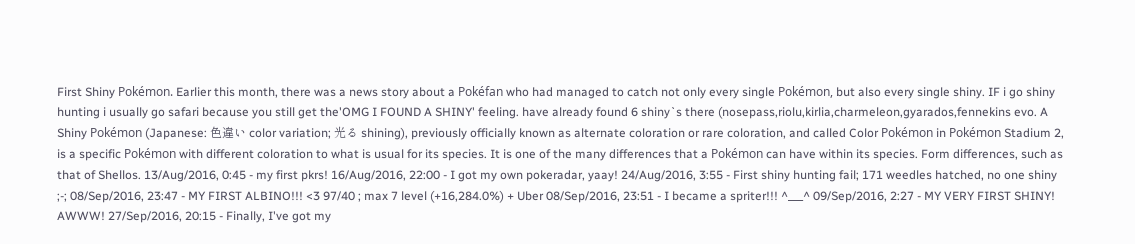First Shiny Pokémon. Earlier this month, there was a news story about a Pokéfan who had managed to catch not only every single Pokémon, but also every single shiny. IF i go shiny hunting i usually go safari because you still get the'OMG I FOUND A SHINY' feeling. have already found 6 shiny`s there (nosepass,riolu,kirlia,charmeleon,gyarados,fennekins evo. A Shiny Pokémon (Japanese: 色違い color variation; 光る shining), previously officially known as alternate coloration or rare coloration, and called Color Pokémon in Pokémon Stadium 2, is a specific Pokémon with different coloration to what is usual for its species. It is one of the many differences that a Pokémon can have within its species. Form differences, such as that of Shellos. 13/Aug/2016, 0:45 - my first pkrs! 16/Aug/2016, 22:00 - I got my own pokeradar, yaay! 24/Aug/2016, 3:55 - First shiny hunting fail; 171 weedles hatched, no one shiny ;-; 08/Sep/2016, 23:47 - MY FIRST ALBINO!!! <3 97/40 ; max 7 level (+16,284.0%) + Uber 08/Sep/2016, 23:51 - I became a spriter!!! ^___^ 09/Sep/2016, 2:27 - MY VERY FIRST SHINY! AWWW! 27/Sep/2016, 20:15 - Finally, I've got my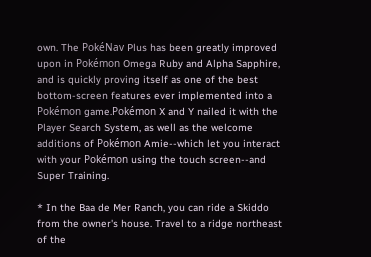own. The PokéNav Plus has been greatly improved upon in Pokémon Omega Ruby and Alpha Sapphire, and is quickly proving itself as one of the best bottom-screen features ever implemented into a Pokémon game.Pokémon X and Y nailed it with the Player Search System, as well as the welcome additions of Pokémon Amie--which let you interact with your Pokémon using the touch screen--and Super Training.

* In the Baa de Mer Ranch, you can ride a Skiddo from the owner's house. Travel to a ridge northeast of the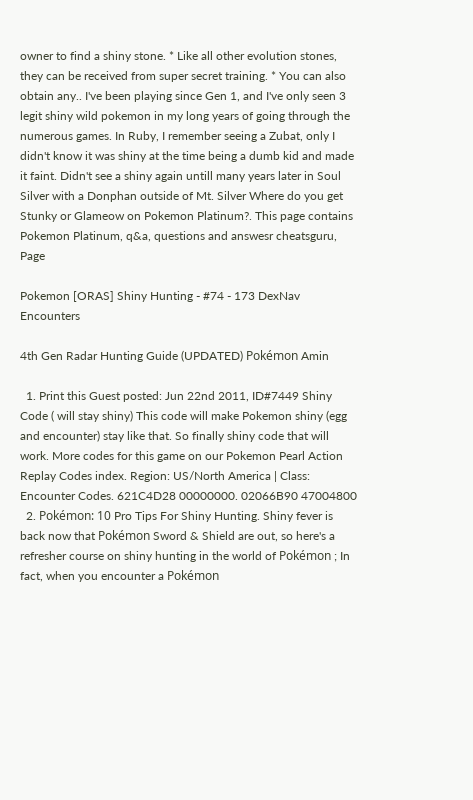owner to find a shiny stone. * Like all other evolution stones, they can be received from super secret training. * You can also obtain any.. I've been playing since Gen 1, and I've only seen 3 legit shiny wild pokemon in my long years of going through the numerous games. In Ruby, I remember seeing a Zubat, only I didn't know it was shiny at the time being a dumb kid and made it faint. Didn't see a shiny again untill many years later in Soul Silver with a Donphan outside of Mt. Silver Where do you get Stunky or Glameow on Pokemon Platinum?. This page contains Pokemon Platinum, q&a, questions and answesr cheatsguru, Page

Pokemon [ORAS] Shiny Hunting - #74 - 173 DexNav Encounters

4th Gen Radar Hunting Guide (UPDATED) Pokémon Amin

  1. Print this Guest posted: Jun 22nd 2011, ID#7449 Shiny Code ( will stay shiny) This code will make Pokemon shiny (egg and encounter) stay like that. So finally shiny code that will work. More codes for this game on our Pokemon Pearl Action Replay Codes index. Region: US/North America | Class: Encounter Codes. 621C4D28 00000000. 02066B90 47004800
  2. Pokémon: 10 Pro Tips For Shiny Hunting. Shiny fever is back now that Pokémon Sword & Shield are out, so here's a refresher course on shiny hunting in the world of Pokémon ; In fact, when you encounter a Pokémon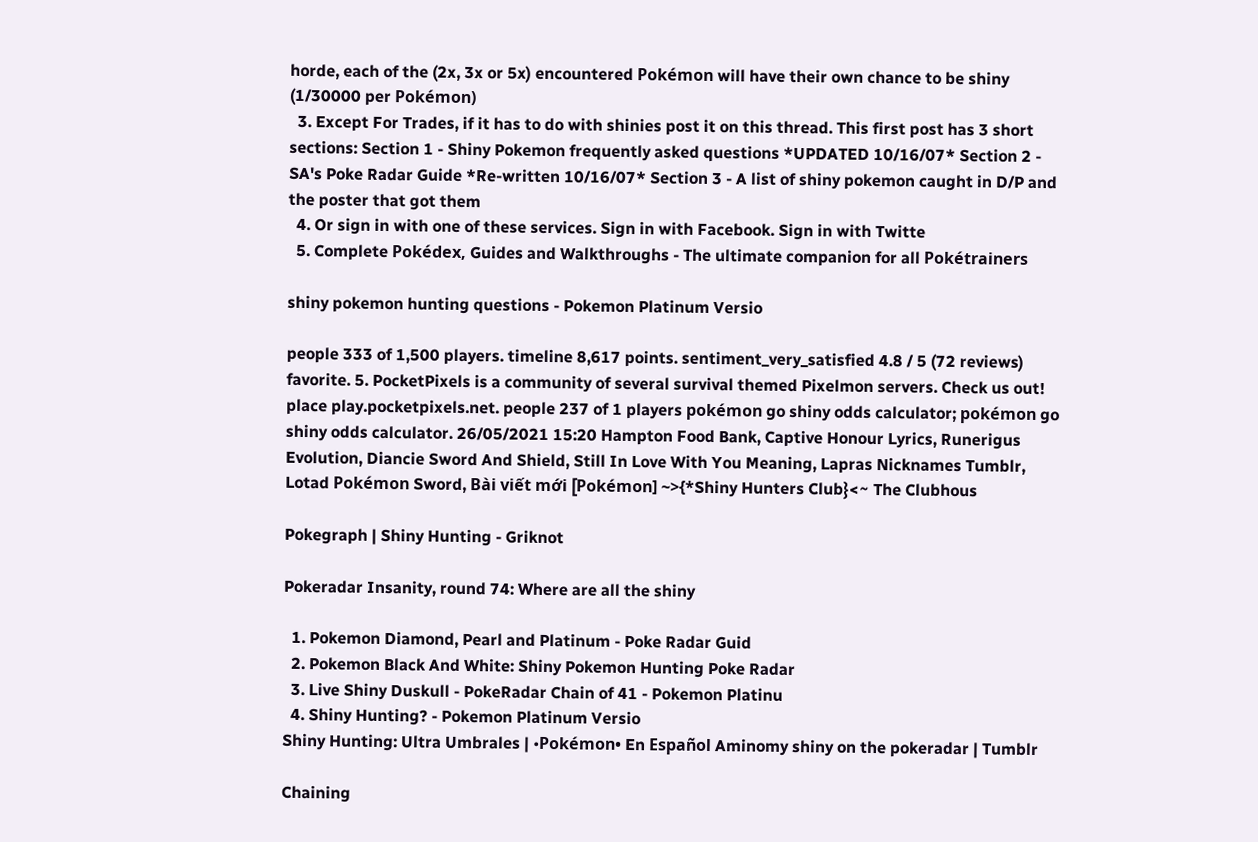horde, each of the (2x, 3x or 5x) encountered Pokémon will have their own chance to be shiny (1/30000 per Pokémon)
  3. Except For Trades, if it has to do with shinies post it on this thread. This first post has 3 short sections: Section 1 - Shiny Pokemon frequently asked questions *UPDATED 10/16/07* Section 2 - SA's Poke Radar Guide *Re-written 10/16/07* Section 3 - A list of shiny pokemon caught in D/P and the poster that got them
  4. Or sign in with one of these services. Sign in with Facebook. Sign in with Twitte
  5. Complete Pokédex, Guides and Walkthroughs - The ultimate companion for all Pokétrainers

shiny pokemon hunting questions - Pokemon Platinum Versio

people 333 of 1,500 players. timeline 8,617 points. sentiment_very_satisfied 4.8 / 5 (72 reviews) favorite. 5. PocketPixels is a community of several survival themed Pixelmon servers. Check us out! place play.pocketpixels.net. people 237 of 1 players pokémon go shiny odds calculator; pokémon go shiny odds calculator. 26/05/2021 15:20 Hampton Food Bank, Captive Honour Lyrics, Runerigus Evolution, Diancie Sword And Shield, Still In Love With You Meaning, Lapras Nicknames Tumblr, Lotad Pokémon Sword, Bài viết mới [Pokémon] ~>{*Shiny Hunters Club}<~ The Clubhous

Pokegraph | Shiny Hunting - Griknot

Pokeradar Insanity, round 74: Where are all the shiny

  1. Pokemon Diamond, Pearl and Platinum - Poke Radar Guid
  2. Pokemon Black And White: Shiny Pokemon Hunting Poke Radar
  3. Live Shiny Duskull - PokeRadar Chain of 41 - Pokemon Platinu
  4. Shiny Hunting? - Pokemon Platinum Versio
Shiny Hunting: Ultra Umbrales | •Pokémon• En Español Aminomy shiny on the pokeradar | Tumblr

Chaining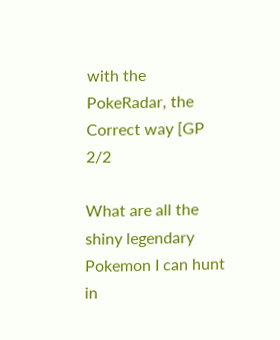with the PokeRadar, the Correct way [GP 2/2

What are all the shiny legendary Pokemon I can hunt in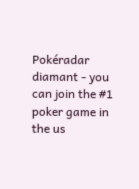Pokéradar diamant - you can join the #1 poker game in the us